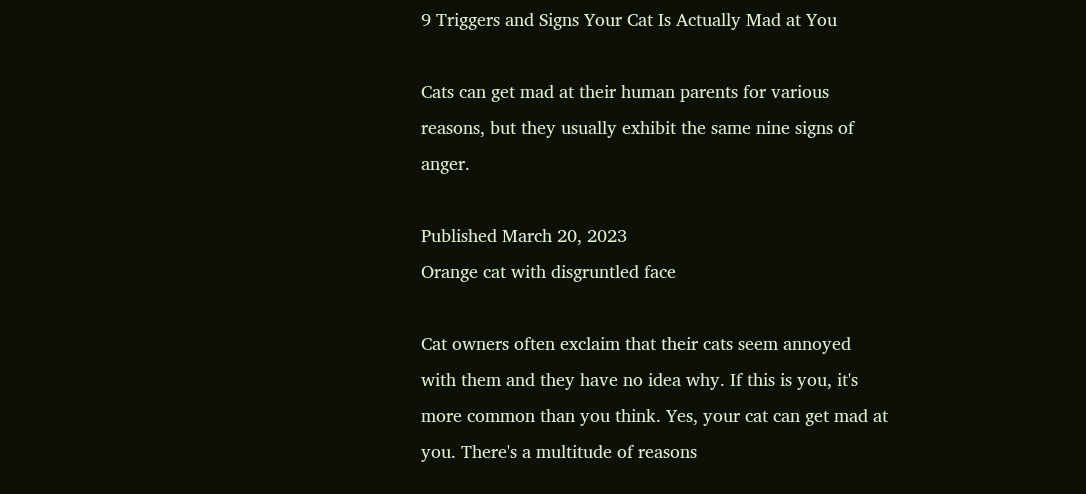9 Triggers and Signs Your Cat Is Actually Mad at You

Cats can get mad at their human parents for various reasons, but they usually exhibit the same nine signs of anger.

Published March 20, 2023
Orange cat with disgruntled face

Cat owners often exclaim that their cats seem annoyed with them and they have no idea why. If this is you, it's more common than you think. Yes, your cat can get mad at you. There's a multitude of reasons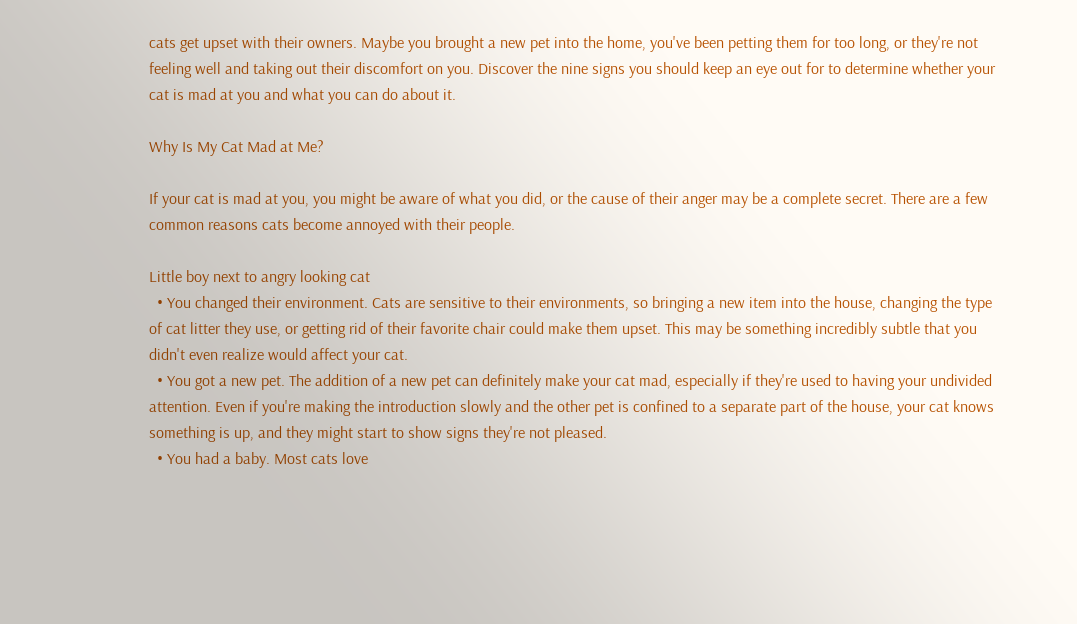cats get upset with their owners. Maybe you brought a new pet into the home, you've been petting them for too long, or they're not feeling well and taking out their discomfort on you. Discover the nine signs you should keep an eye out for to determine whether your cat is mad at you and what you can do about it.

Why Is My Cat Mad at Me?

If your cat is mad at you, you might be aware of what you did, or the cause of their anger may be a complete secret. There are a few common reasons cats become annoyed with their people.

Little boy next to angry looking cat
  • You changed their environment. Cats are sensitive to their environments, so bringing a new item into the house, changing the type of cat litter they use, or getting rid of their favorite chair could make them upset. This may be something incredibly subtle that you didn't even realize would affect your cat.
  • You got a new pet. The addition of a new pet can definitely make your cat mad, especially if they're used to having your undivided attention. Even if you're making the introduction slowly and the other pet is confined to a separate part of the house, your cat knows something is up, and they might start to show signs they're not pleased.
  • You had a baby. Most cats love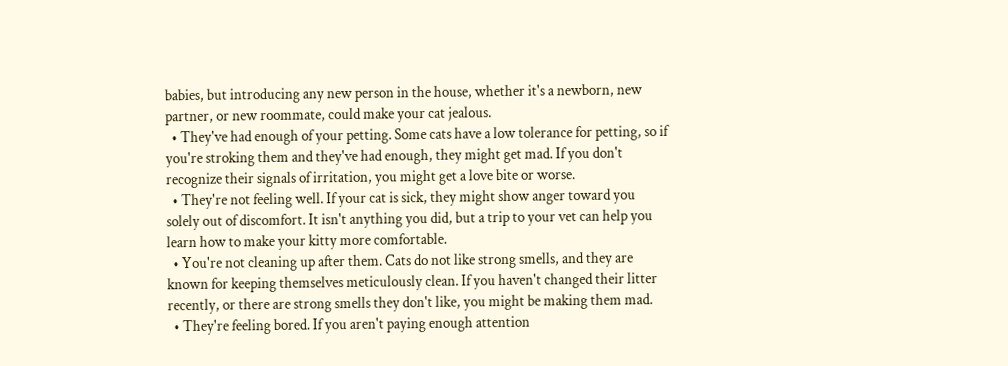babies, but introducing any new person in the house, whether it's a newborn, new partner, or new roommate, could make your cat jealous.
  • They've had enough of your petting. Some cats have a low tolerance for petting, so if you're stroking them and they've had enough, they might get mad. If you don't recognize their signals of irritation, you might get a love bite or worse.
  • They're not feeling well. If your cat is sick, they might show anger toward you solely out of discomfort. It isn't anything you did, but a trip to your vet can help you learn how to make your kitty more comfortable.
  • You're not cleaning up after them. Cats do not like strong smells, and they are known for keeping themselves meticulously clean. If you haven't changed their litter recently, or there are strong smells they don't like, you might be making them mad.
  • They're feeling bored. If you aren't paying enough attention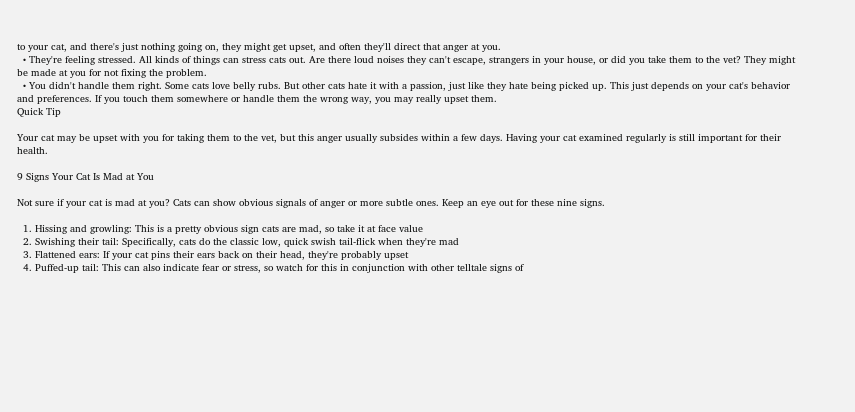to your cat, and there's just nothing going on, they might get upset, and often they'll direct that anger at you.
  • They're feeling stressed. All kinds of things can stress cats out. Are there loud noises they can't escape, strangers in your house, or did you take them to the vet? They might be made at you for not fixing the problem.
  • You didn't handle them right. Some cats love belly rubs. But other cats hate it with a passion, just like they hate being picked up. This just depends on your cat's behavior and preferences. If you touch them somewhere or handle them the wrong way, you may really upset them.
Quick Tip

Your cat may be upset with you for taking them to the vet, but this anger usually subsides within a few days. Having your cat examined regularly is still important for their health.

9 Signs Your Cat Is Mad at You

Not sure if your cat is mad at you? Cats can show obvious signals of anger or more subtle ones. Keep an eye out for these nine signs.

  1. Hissing and growling: This is a pretty obvious sign cats are mad, so take it at face value
  2. Swishing their tail: Specifically, cats do the classic low, quick swish tail-flick when they're mad
  3. Flattened ears: If your cat pins their ears back on their head, they're probably upset
  4. Puffed-up tail: This can also indicate fear or stress, so watch for this in conjunction with other telltale signs of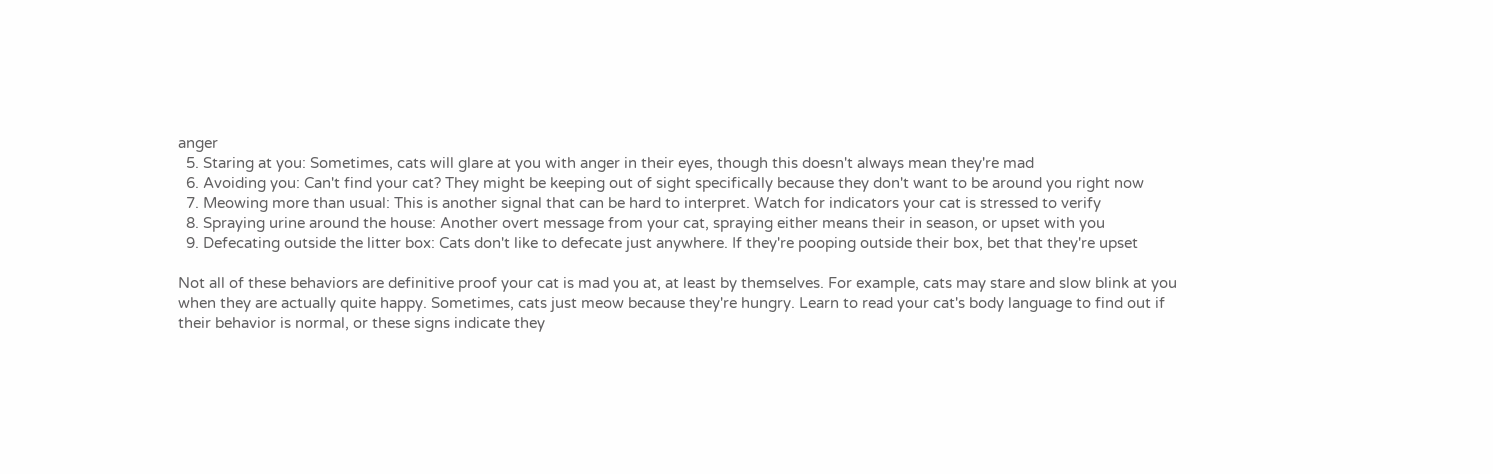anger
  5. Staring at you: Sometimes, cats will glare at you with anger in their eyes, though this doesn't always mean they're mad
  6. Avoiding you: Can't find your cat? They might be keeping out of sight specifically because they don't want to be around you right now
  7. Meowing more than usual: This is another signal that can be hard to interpret. Watch for indicators your cat is stressed to verify
  8. Spraying urine around the house: Another overt message from your cat, spraying either means their in season, or upset with you
  9. Defecating outside the litter box: Cats don't like to defecate just anywhere. If they're pooping outside their box, bet that they're upset

Not all of these behaviors are definitive proof your cat is mad you at, at least by themselves. For example, cats may stare and slow blink at you when they are actually quite happy. Sometimes, cats just meow because they're hungry. Learn to read your cat's body language to find out if their behavior is normal, or these signs indicate they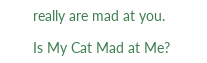really are mad at you.

Is My Cat Mad at Me?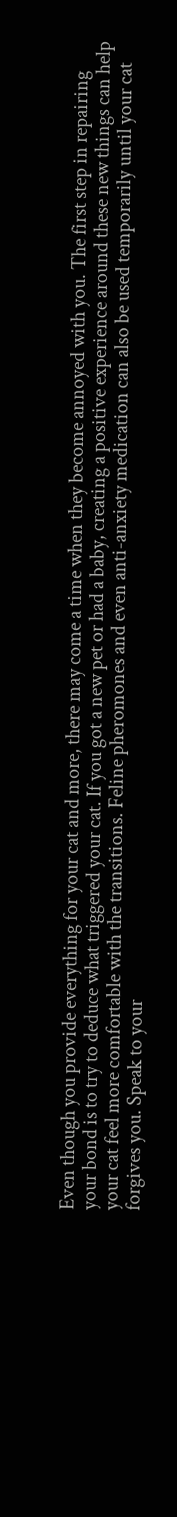Even though you provide everything for your cat and more, there may come a time when they become annoyed with you. The first step in repairing your bond is to try to deduce what triggered your cat. If you got a new pet or had a baby, creating a positive experience around these new things can help your cat feel more comfortable with the transitions. Feline pheromones and even anti-anxiety medication can also be used temporarily until your cat forgives you. Speak to your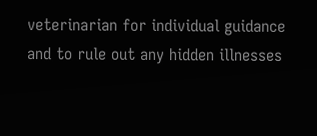veterinarian for individual guidance and to rule out any hidden illnesses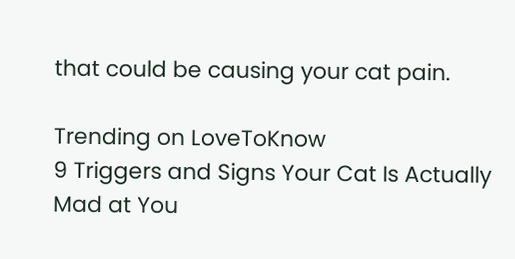that could be causing your cat pain.

Trending on LoveToKnow
9 Triggers and Signs Your Cat Is Actually Mad at You